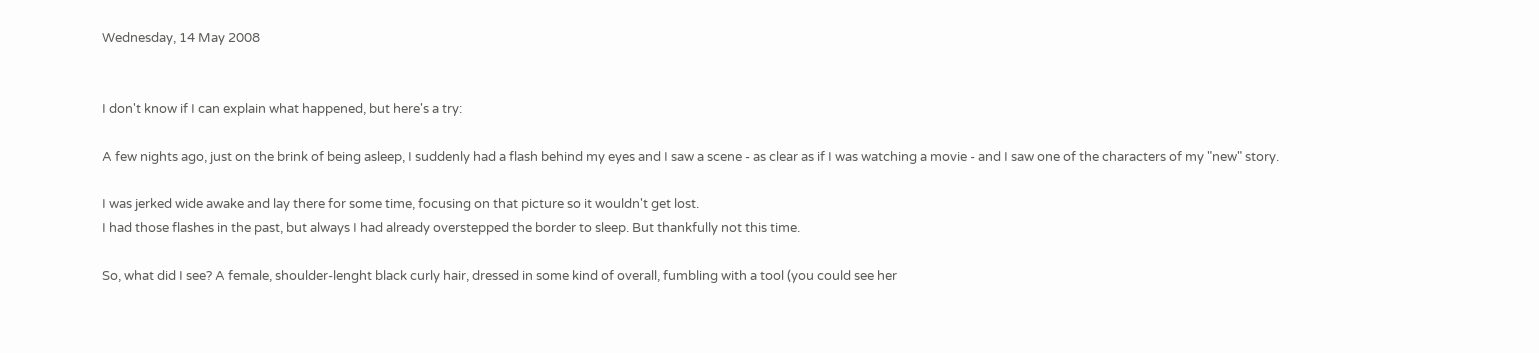Wednesday, 14 May 2008


I don't know if I can explain what happened, but here's a try:

A few nights ago, just on the brink of being asleep, I suddenly had a flash behind my eyes and I saw a scene - as clear as if I was watching a movie - and I saw one of the characters of my "new" story.

I was jerked wide awake and lay there for some time, focusing on that picture so it wouldn't get lost.
I had those flashes in the past, but always I had already overstepped the border to sleep. But thankfully not this time.

So, what did I see? A female, shoulder-lenght black curly hair, dressed in some kind of overall, fumbling with a tool (you could see her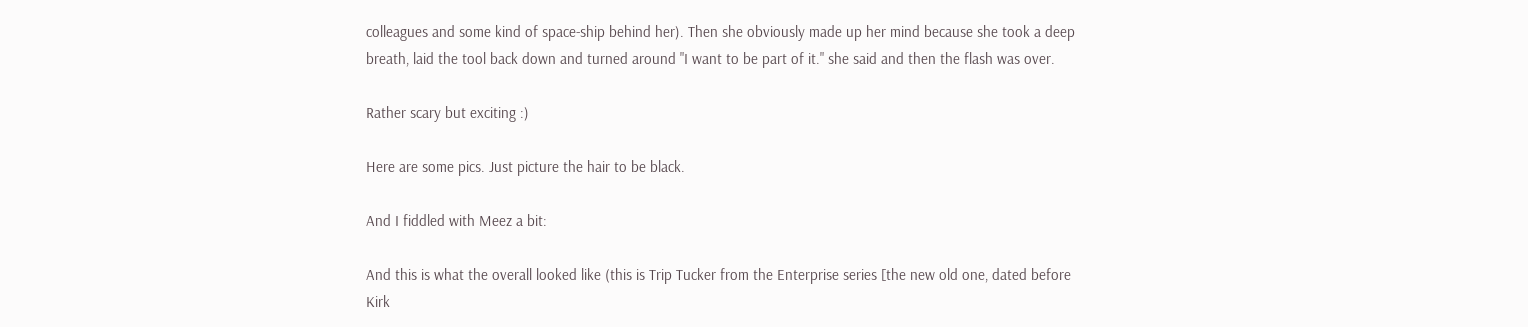colleagues and some kind of space-ship behind her). Then she obviously made up her mind because she took a deep breath, laid the tool back down and turned around "I want to be part of it." she said and then the flash was over.

Rather scary but exciting :)

Here are some pics. Just picture the hair to be black.

And I fiddled with Meez a bit:

And this is what the overall looked like (this is Trip Tucker from the Enterprise series [the new old one, dated before Kirk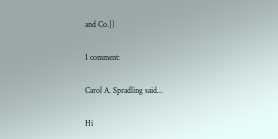and Co.])

1 comment:

Carol A. Spradling said...

Hi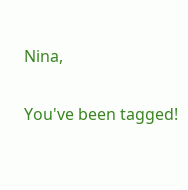Nina,

You've been tagged!